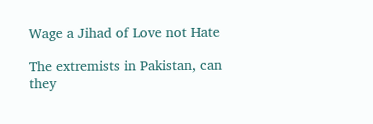Wage a Jihad of Love not Hate

The extremists in Pakistan, can they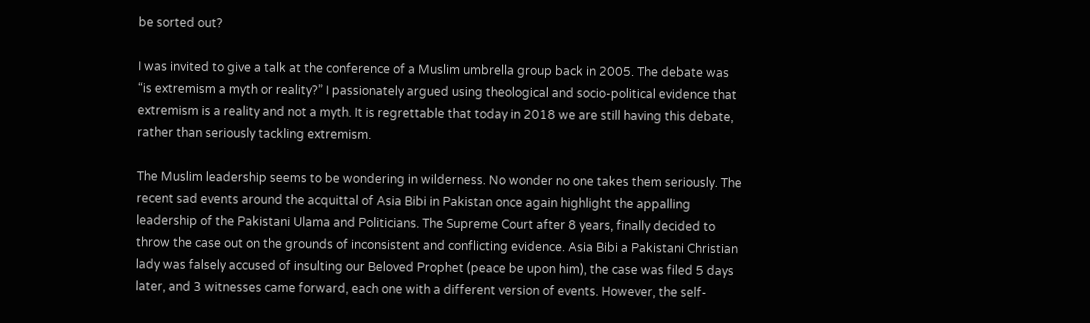be sorted out?

I was invited to give a talk at the conference of a Muslim umbrella group back in 2005. The debate was “is extremism a myth or reality?” I passionately argued using theological and socio-political evidence that extremism is a reality and not a myth. It is regrettable that today in 2018 we are still having this debate, rather than seriously tackling extremism.

The Muslim leadership seems to be wondering in wilderness. No wonder no one takes them seriously. The recent sad events around the acquittal of Asia Bibi in Pakistan once again highlight the appalling leadership of the Pakistani Ulama and Politicians. The Supreme Court after 8 years, finally decided to throw the case out on the grounds of inconsistent and conflicting evidence. Asia Bibi a Pakistani Christian lady was falsely accused of insulting our Beloved Prophet (peace be upon him), the case was filed 5 days later, and 3 witnesses came forward, each one with a different version of events. However, the self-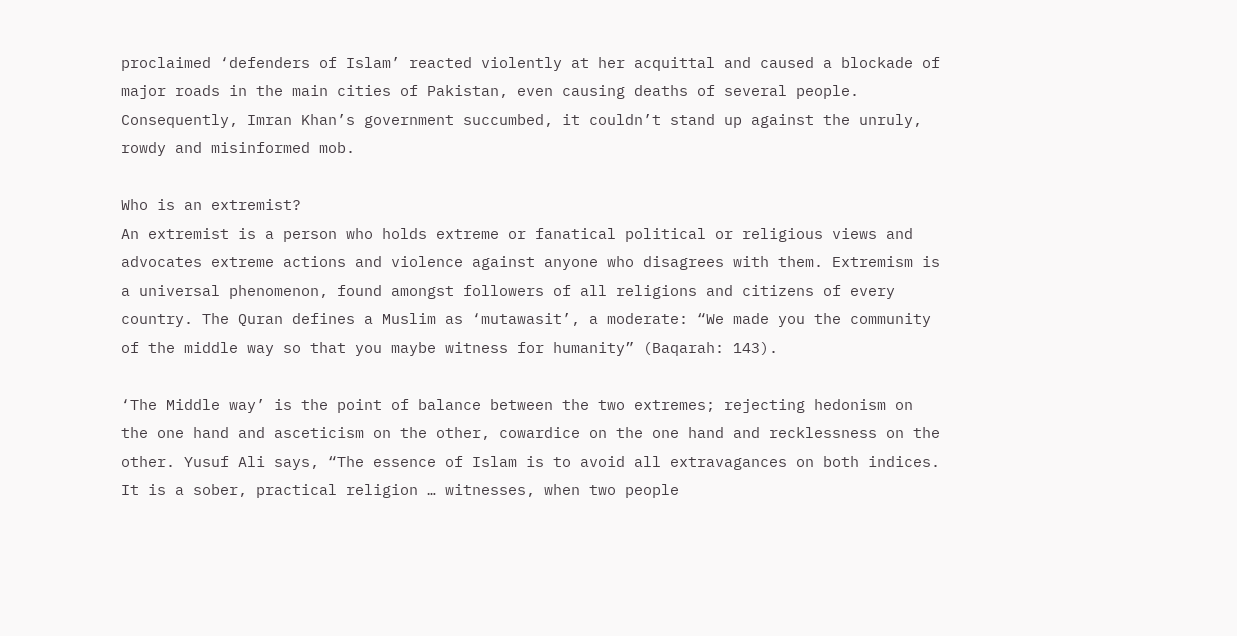proclaimed ‘defenders of Islam’ reacted violently at her acquittal and caused a blockade of major roads in the main cities of Pakistan, even causing deaths of several people. Consequently, Imran Khan’s government succumbed, it couldn’t stand up against the unruly, rowdy and misinformed mob.

Who is an extremist?
An extremist is a person who holds extreme or fanatical political or religious views and advocates extreme actions and violence against anyone who disagrees with them. Extremism is a universal phenomenon, found amongst followers of all religions and citizens of every country. The Quran defines a Muslim as ‘mutawasit’, a moderate: “We made you the community of the middle way so that you maybe witness for humanity” (Baqarah: 143).

‘The Middle way’ is the point of balance between the two extremes; rejecting hedonism on the one hand and asceticism on the other, cowardice on the one hand and recklessness on the other. Yusuf Ali says, “The essence of Islam is to avoid all extravagances on both indices. It is a sober, practical religion … witnesses, when two people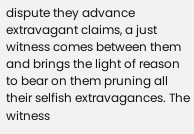dispute they advance extravagant claims, a just witness comes between them and brings the light of reason to bear on them pruning all their selfish extravagances. The witness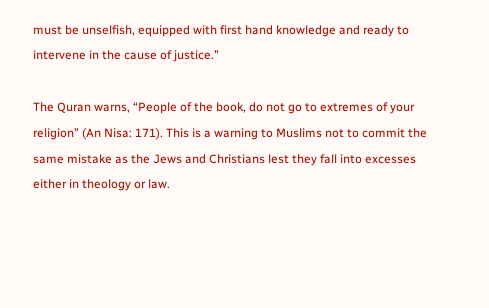must be unselfish, equipped with first hand knowledge and ready to intervene in the cause of justice.”

The Quran warns, “People of the book, do not go to extremes of your religion” (An Nisa: 171). This is a warning to Muslims not to commit the same mistake as the Jews and Christians lest they fall into excesses either in theology or law.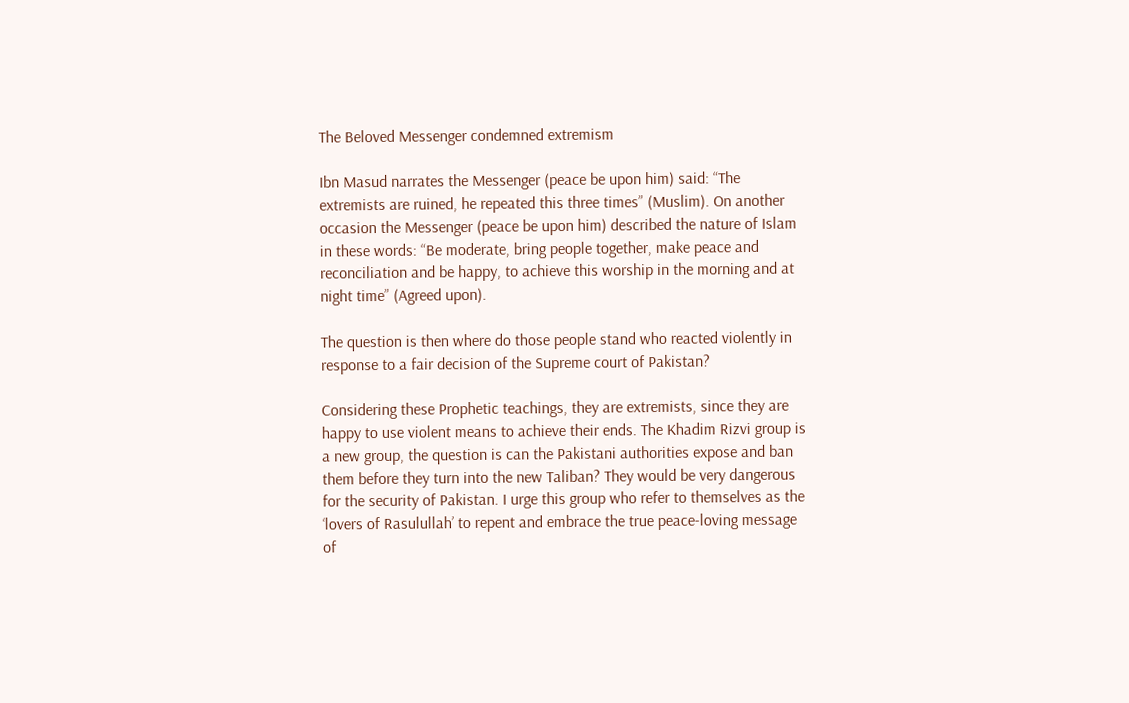The Beloved Messenger condemned extremism

Ibn Masud narrates the Messenger (peace be upon him) said: “The extremists are ruined, he repeated this three times” (Muslim). On another occasion the Messenger (peace be upon him) described the nature of Islam in these words: “Be moderate, bring people together, make peace and reconciliation and be happy, to achieve this worship in the morning and at night time” (Agreed upon).

The question is then where do those people stand who reacted violently in response to a fair decision of the Supreme court of Pakistan?

Considering these Prophetic teachings, they are extremists, since they are happy to use violent means to achieve their ends. The Khadim Rizvi group is a new group, the question is can the Pakistani authorities expose and ban them before they turn into the new Taliban? They would be very dangerous for the security of Pakistan. I urge this group who refer to themselves as the ‘lovers of Rasulullah’ to repent and embrace the true peace-loving message of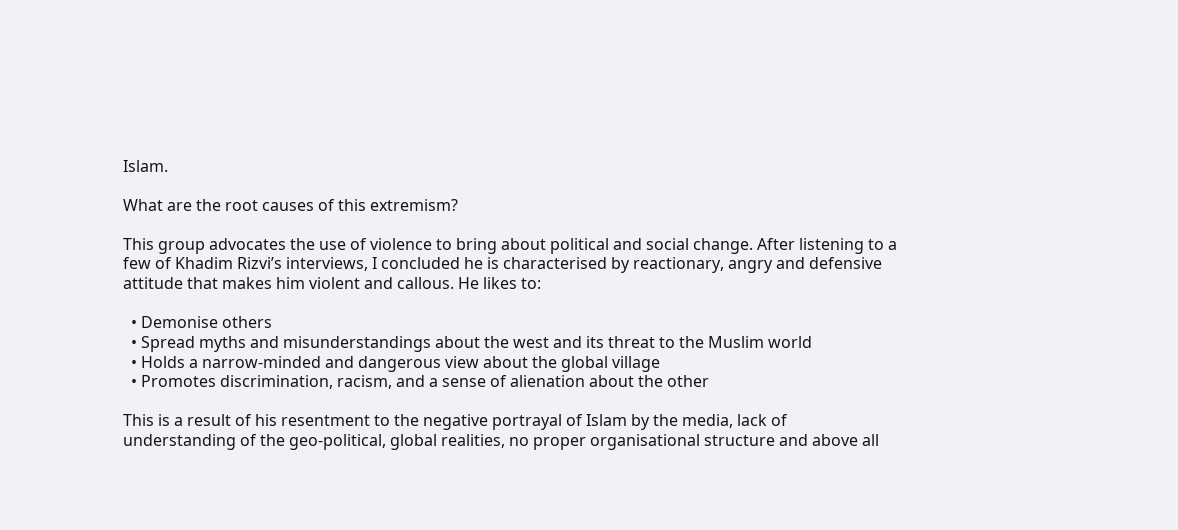Islam.

What are the root causes of this extremism?

This group advocates the use of violence to bring about political and social change. After listening to a few of Khadim Rizvi’s interviews, I concluded he is characterised by reactionary, angry and defensive attitude that makes him violent and callous. He likes to:

  • Demonise others
  • Spread myths and misunderstandings about the west and its threat to the Muslim world
  • Holds a narrow-minded and dangerous view about the global village
  • Promotes discrimination, racism, and a sense of alienation about the other

This is a result of his resentment to the negative portrayal of Islam by the media, lack of understanding of the geo-political, global realities, no proper organisational structure and above all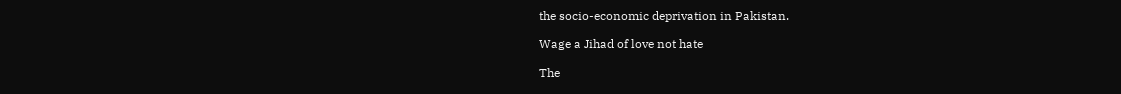the socio-economic deprivation in Pakistan.

Wage a Jihad of love not hate

The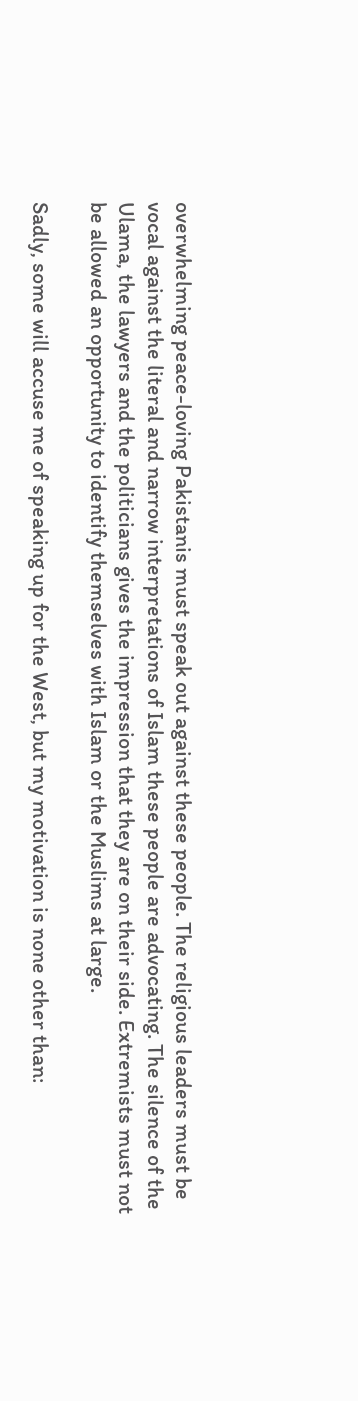overwhelming peace-loving Pakistanis must speak out against these people. The religious leaders must be vocal against the literal and narrow interpretations of Islam these people are advocating. The silence of the Ulama, the lawyers and the politicians gives the impression that they are on their side. Extremists must not be allowed an opportunity to identify themselves with Islam or the Muslims at large.

Sadly, some will accuse me of speaking up for the West, but my motivation is none other than: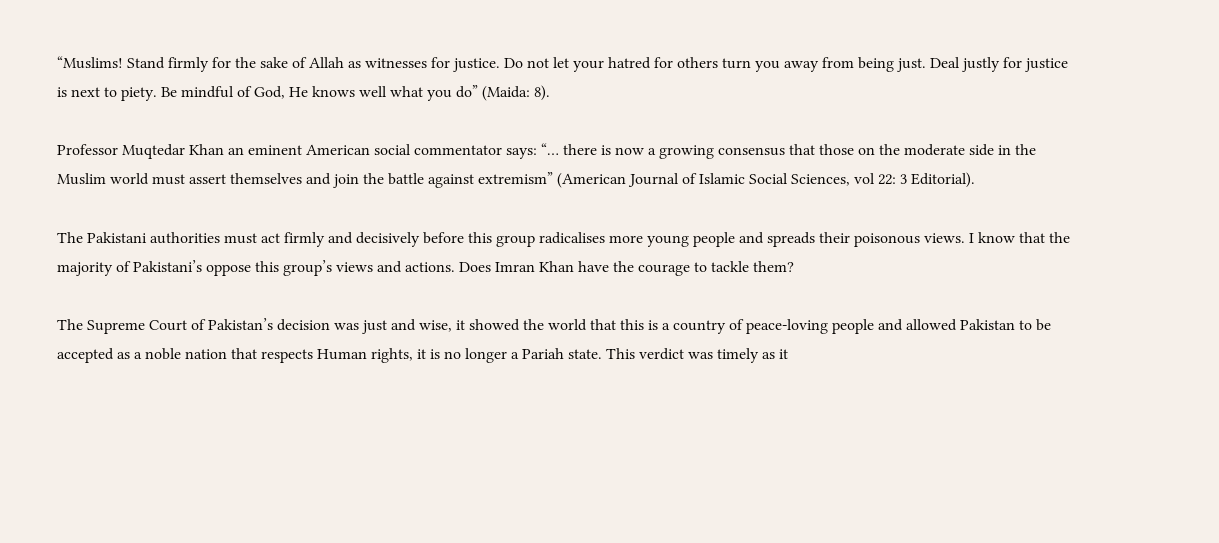“Muslims! Stand firmly for the sake of Allah as witnesses for justice. Do not let your hatred for others turn you away from being just. Deal justly for justice is next to piety. Be mindful of God, He knows well what you do” (Maida: 8).

Professor Muqtedar Khan an eminent American social commentator says: “… there is now a growing consensus that those on the moderate side in the Muslim world must assert themselves and join the battle against extremism” (American Journal of Islamic Social Sciences, vol 22: 3 Editorial).

The Pakistani authorities must act firmly and decisively before this group radicalises more young people and spreads their poisonous views. I know that the majority of Pakistani’s oppose this group’s views and actions. Does Imran Khan have the courage to tackle them?

The Supreme Court of Pakistan’s decision was just and wise, it showed the world that this is a country of peace-loving people and allowed Pakistan to be accepted as a noble nation that respects Human rights, it is no longer a Pariah state. This verdict was timely as it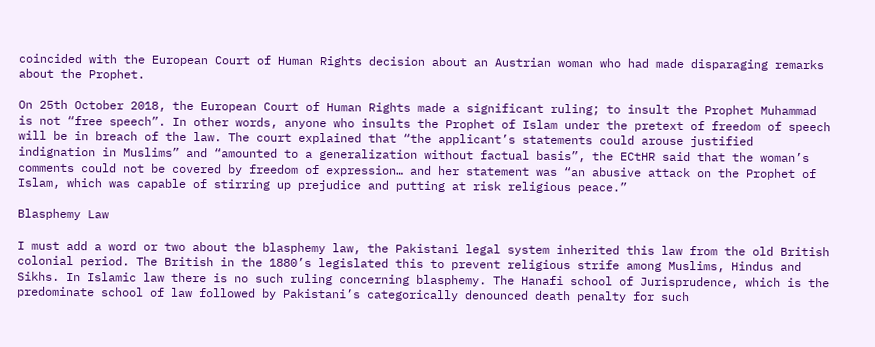coincided with the European Court of Human Rights decision about an Austrian woman who had made disparaging remarks about the Prophet.

On 25th October 2018, the European Court of Human Rights made a significant ruling; to insult the Prophet Muhammad is not “free speech”. In other words, anyone who insults the Prophet of Islam under the pretext of freedom of speech will be in breach of the law. The court explained that “the applicant’s statements could arouse justified indignation in Muslims” and “amounted to a generalization without factual basis”, the ECtHR said that the woman’s comments could not be covered by freedom of expression… and her statement was “an abusive attack on the Prophet of Islam, which was capable of stirring up prejudice and putting at risk religious peace.”

Blasphemy Law

I must add a word or two about the blasphemy law, the Pakistani legal system inherited this law from the old British colonial period. The British in the 1880’s legislated this to prevent religious strife among Muslims, Hindus and Sikhs. In Islamic law there is no such ruling concerning blasphemy. The Hanafi school of Jurisprudence, which is the predominate school of law followed by Pakistani’s categorically denounced death penalty for such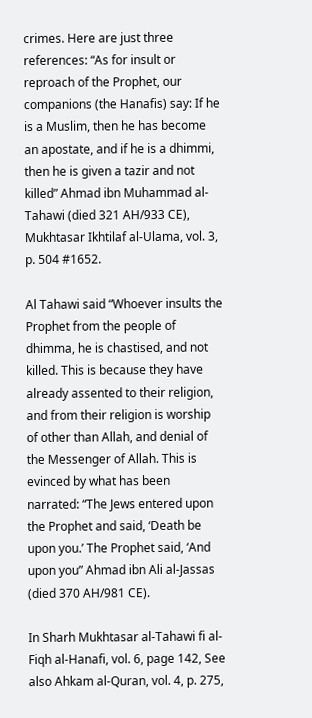crimes. Here are just three references: “As for insult or reproach of the Prophet, our companions (the Hanafis) say: If he is a Muslim, then he has become an apostate, and if he is a dhimmi, then he is given a tazir and not killed” Ahmad ibn Muhammad al-Tahawi (died 321 AH/933 CE), Mukhtasar Ikhtilaf al-Ulama, vol. 3, p. 504 #1652.

Al Tahawi said “Whoever insults the Prophet from the people of dhimma, he is chastised, and not killed. This is because they have already assented to their religion, and from their religion is worship of other than Allah, and denial of the Messenger of Allah. This is evinced by what has been narrated: “The Jews entered upon the Prophet and said, ‘Death be upon you.’ The Prophet said, ‘And upon you” Ahmad ibn Ali al-Jassas (died 370 AH/981 CE).

In Sharh Mukhtasar al-Tahawi fi al-Fiqh al-Hanafi, vol. 6, page 142, See also Ahkam al-Quran, vol. 4, p. 275,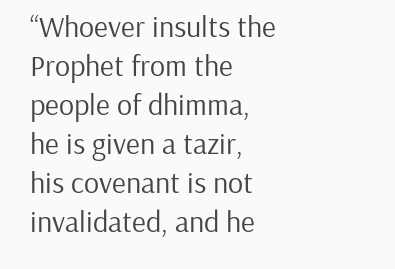“Whoever insults the Prophet from the people of dhimma, he is given a tazir, his covenant is not invalidated, and he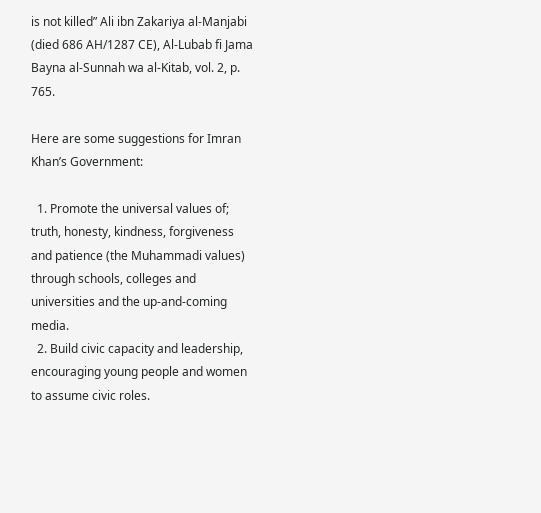is not killed” Ali ibn Zakariya al-Manjabi (died 686 AH/1287 CE), Al-Lubab fi Jama Bayna al-Sunnah wa al-Kitab, vol. 2, p. 765.

Here are some suggestions for Imran Khan’s Government:

  1. Promote the universal values of; truth, honesty, kindness, forgiveness and patience (the Muhammadi values) through schools, colleges and universities and the up-and-coming media.
  2. Build civic capacity and leadership, encouraging young people and women to assume civic roles.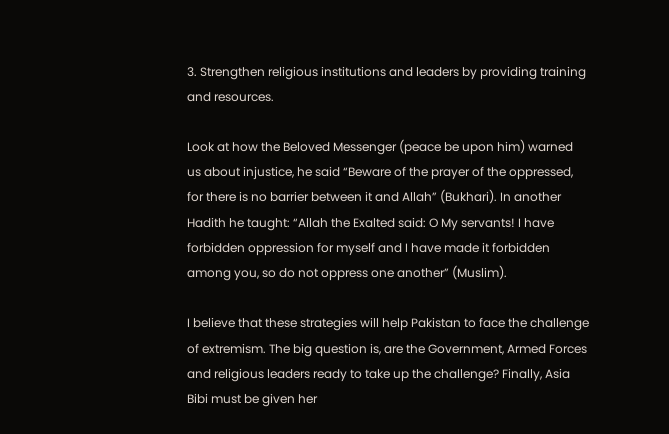3. Strengthen religious institutions and leaders by providing training and resources.

Look at how the Beloved Messenger (peace be upon him) warned us about injustice, he said “Beware of the prayer of the oppressed, for there is no barrier between it and Allah” (Bukhari). In another Hadith he taught: “Allah the Exalted said: O My servants! I have forbidden oppression for myself and I have made it forbidden among you, so do not oppress one another” (Muslim).

I believe that these strategies will help Pakistan to face the challenge of extremism. The big question is, are the Government, Armed Forces and religious leaders ready to take up the challenge? Finally, Asia Bibi must be given her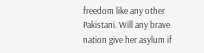freedom like any other Pakistani. Will any brave nation give her asylum if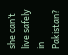she can’t live safely in Pakistan?